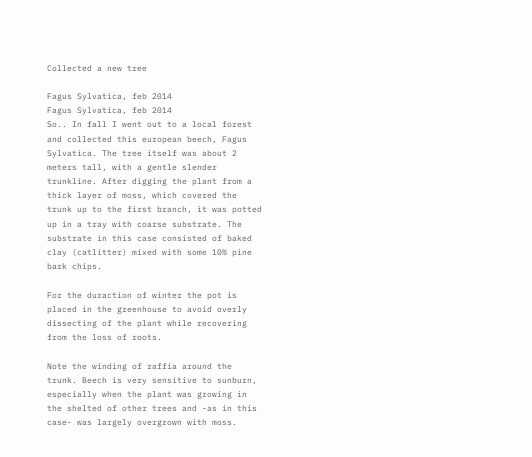Collected a new tree

Fagus Sylvatica, feb 2014
Fagus Sylvatica, feb 2014
So.. In fall I went out to a local forest and collected this european beech, Fagus Sylvatica. The tree itself was about 2 meters tall, with a gentle slender trunkline. After digging the plant from a thick layer of moss, which covered the trunk up to the first branch, it was potted up in a tray with coarse substrate. The substrate in this case consisted of baked clay (catlitter) mixed with some 10% pine bark chips.

For the duraction of winter the pot is placed in the greenhouse to avoid overly dissecting of the plant while recovering from the loss of roots.

Note the winding of raffia around the trunk. Beech is very sensitive to sunburn, especially when the plant was growing in the shelted of other trees and -as in this case- was largely overgrown with moss.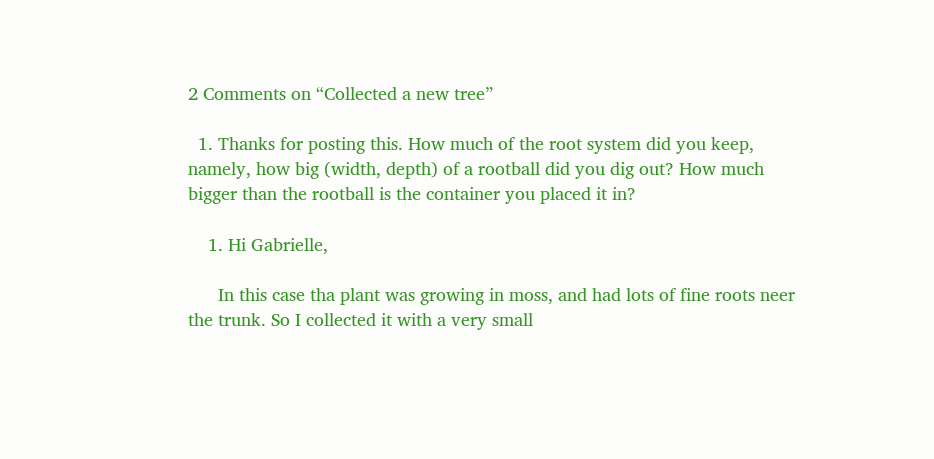2 Comments on “Collected a new tree”

  1. Thanks for posting this. How much of the root system did you keep, namely, how big (width, depth) of a rootball did you dig out? How much bigger than the rootball is the container you placed it in?

    1. Hi Gabrielle,

      In this case tha plant was growing in moss, and had lots of fine roots neer the trunk. So I collected it with a very small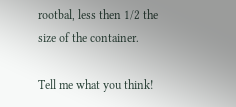rootbal, less then 1/2 the size of the container.

Tell me what you think!